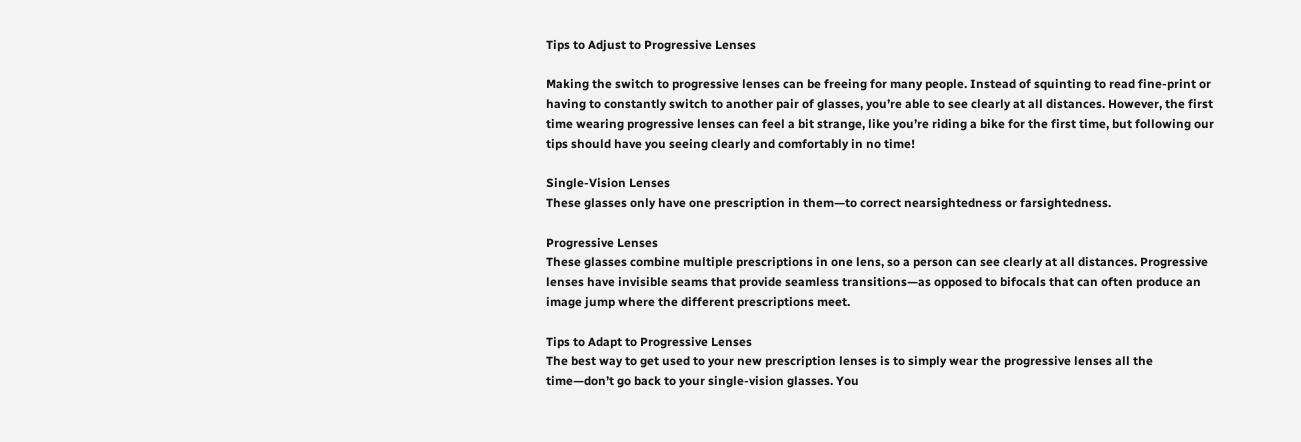Tips to Adjust to Progressive Lenses

Making the switch to progressive lenses can be freeing for many people. Instead of squinting to read fine-print or having to constantly switch to another pair of glasses, you’re able to see clearly at all distances. However, the first time wearing progressive lenses can feel a bit strange, like you’re riding a bike for the first time, but following our tips should have you seeing clearly and comfortably in no time!

Single-Vision Lenses
These glasses only have one prescription in them—to correct nearsightedness or farsightedness.

Progressive Lenses
These glasses combine multiple prescriptions in one lens, so a person can see clearly at all distances. Progressive lenses have invisible seams that provide seamless transitions—as opposed to bifocals that can often produce an image jump where the different prescriptions meet.

Tips to Adapt to Progressive Lenses
The best way to get used to your new prescription lenses is to simply wear the progressive lenses all the time—don’t go back to your single-vision glasses. You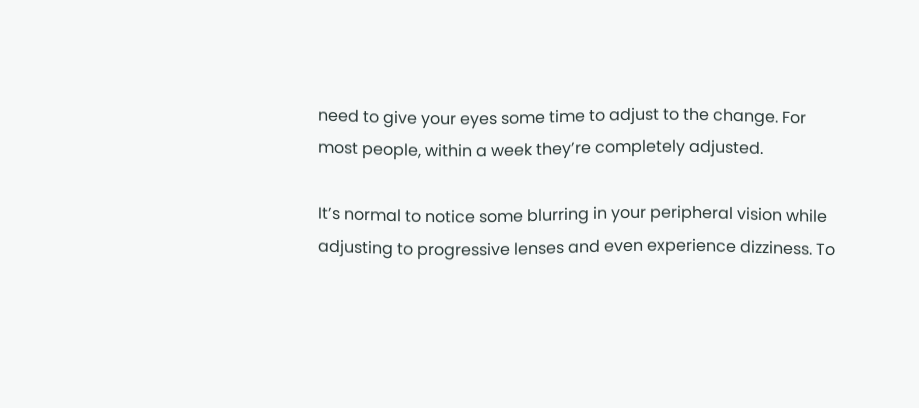need to give your eyes some time to adjust to the change. For most people, within a week they’re completely adjusted.

It’s normal to notice some blurring in your peripheral vision while adjusting to progressive lenses and even experience dizziness. To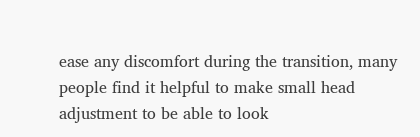ease any discomfort during the transition, many people find it helpful to make small head adjustment to be able to look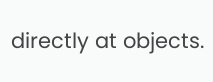directly at objects.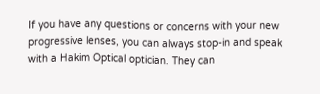If you have any questions or concerns with your new progressive lenses, you can always stop-in and speak with a Hakim Optical optician. They can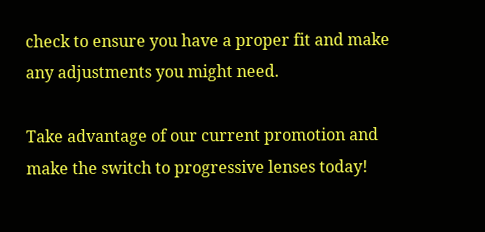check to ensure you have a proper fit and make any adjustments you might need.

Take advantage of our current promotion and make the switch to progressive lenses today!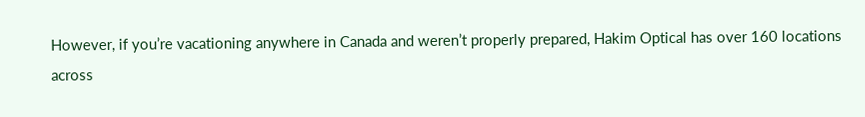However, if you’re vacationing anywhere in Canada and weren’t properly prepared, Hakim Optical has over 160 locations across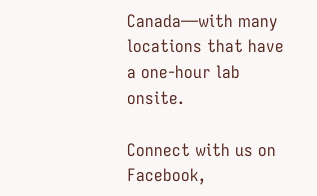Canada—with many locations that have a one-hour lab onsite.

Connect with us on Facebook,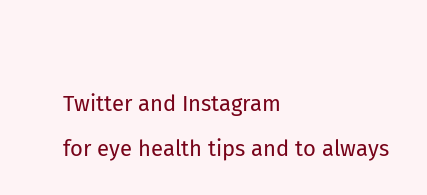Twitter and Instagram
for eye health tips and to always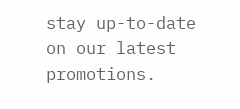stay up-to-date on our latest promotions.